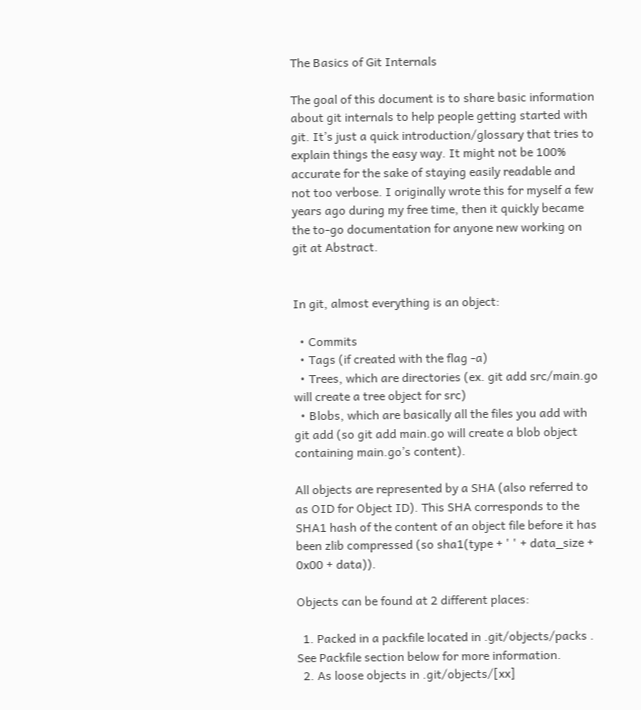The Basics of Git Internals

The goal of this document is to share basic information about git internals to help people getting started with git. It’s just a quick introduction/glossary that tries to explain things the easy way. It might not be 100% accurate for the sake of staying easily readable and not too verbose. I originally wrote this for myself a few years ago during my free time, then it quickly became the to-go documentation for anyone new working on git at Abstract.


In git, almost everything is an object:

  • Commits
  • Tags (if created with the flag -a)
  • Trees, which are directories (ex. git add src/main.go will create a tree object for src)
  • Blobs, which are basically all the files you add with git add (so git add main.go will create a blob object containing main.go’s content).

All objects are represented by a SHA (also referred to as OID for Object ID). This SHA corresponds to the SHA1 hash of the content of an object file before it has been zlib compressed (so sha1(type + ' ' + data_size + 0x00 + data)).

Objects can be found at 2 different places:

  1. Packed in a packfile located in .git/objects/packs . See Packfile section below for more information.
  2. As loose objects in .git/objects/[xx]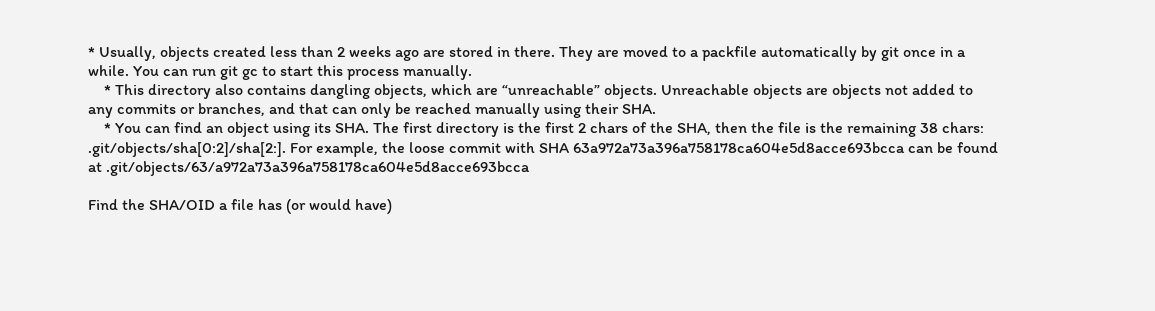* Usually, objects created less than 2 weeks ago are stored in there. They are moved to a packfile automatically by git once in a while. You can run git gc to start this process manually.
    * This directory also contains dangling objects, which are “unreachable” objects. Unreachable objects are objects not added to any commits or branches, and that can only be reached manually using their SHA.
    * You can find an object using its SHA. The first directory is the first 2 chars of the SHA, then the file is the remaining 38 chars: .git/objects/sha[0:2]/sha[2:]. For example, the loose commit with SHA 63a972a73a396a758178ca604e5d8acce693bcca can be found at .git/objects/63/a972a73a396a758178ca604e5d8acce693bcca

Find the SHA/OID a file has (or would have)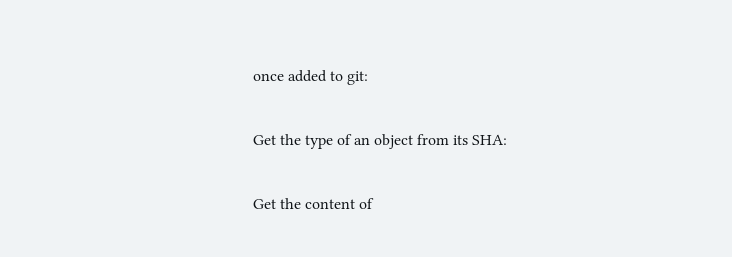once added to git:

Get the type of an object from its SHA:

Get the content of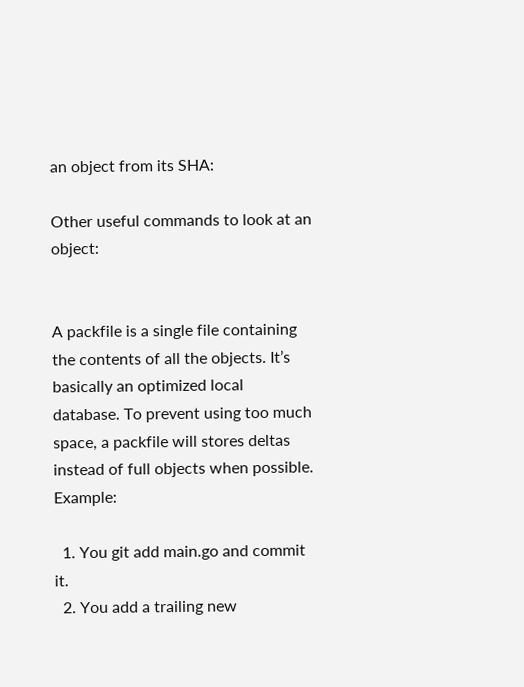an object from its SHA:

Other useful commands to look at an object:


A packfile is a single file containing the contents of all the objects. It’s basically an optimized local database. To prevent using too much space, a packfile will stores deltas instead of full objects when possible. Example:

  1. You git add main.go and commit it.
  2. You add a trailing new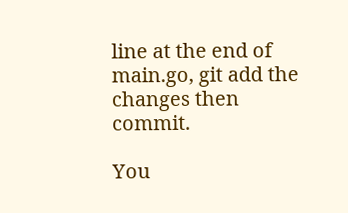line at the end of main.go, git add the changes then commit.

You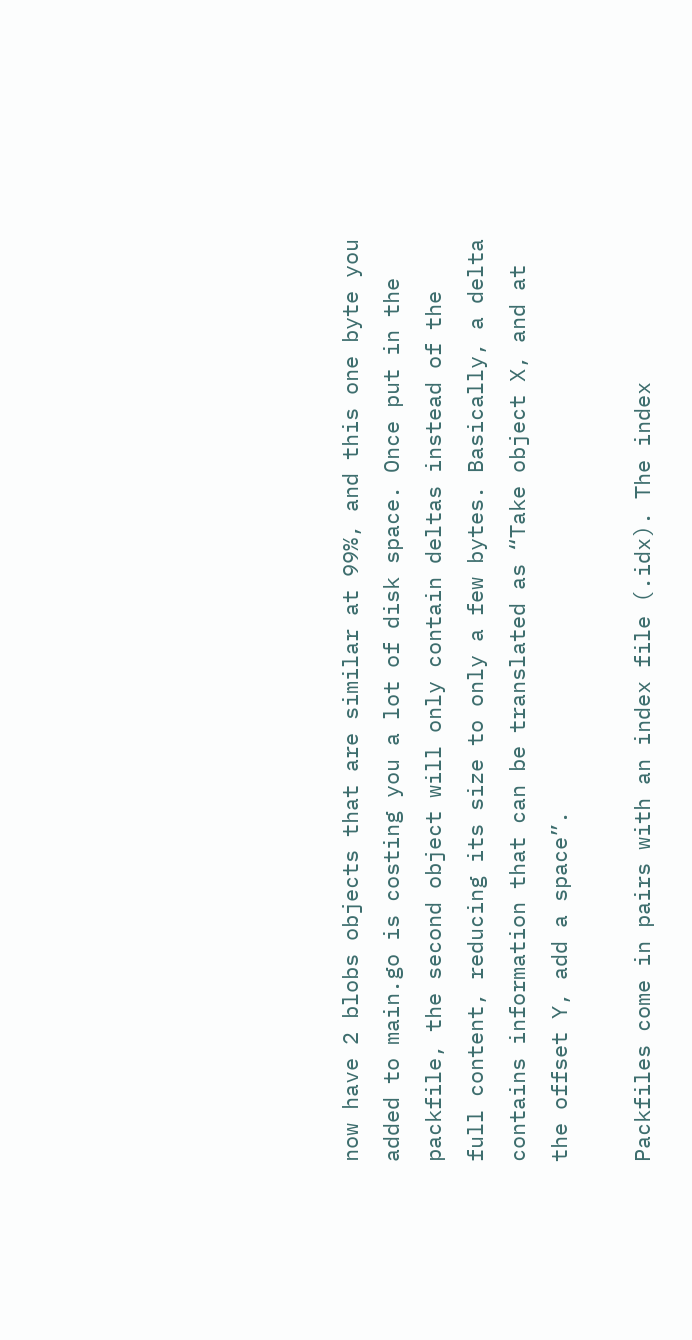now have 2 blobs objects that are similar at 99%, and this one byte you added to main.go is costing you a lot of disk space. Once put in the packfile, the second object will only contain deltas instead of the full content, reducing its size to only a few bytes. Basically, a delta contains information that can be translated as “Take object X, and at the offset Y, add a space”.

Packfiles come in pairs with an index file (.idx). The index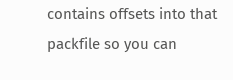contains offsets into that packfile so you can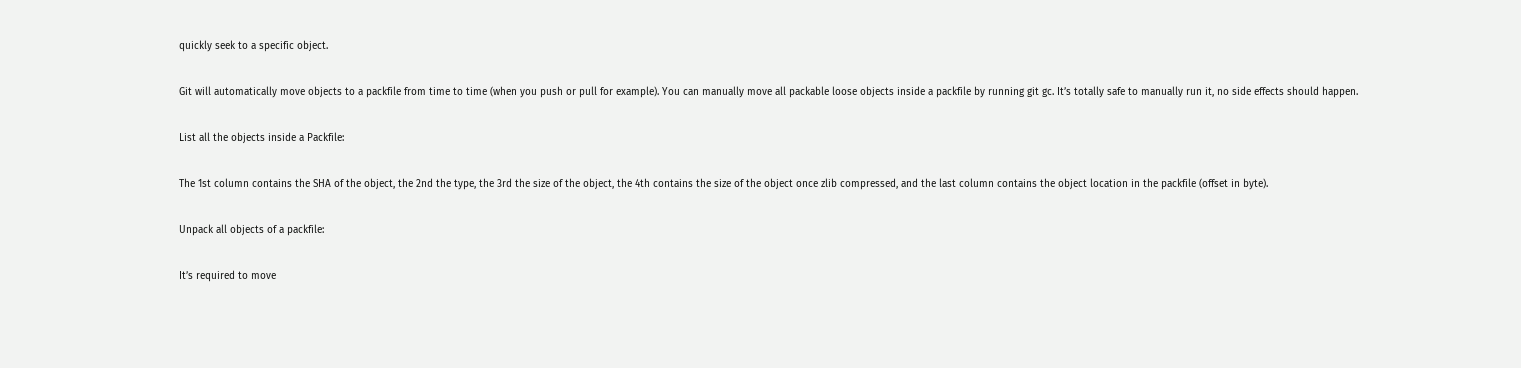quickly seek to a specific object.

Git will automatically move objects to a packfile from time to time (when you push or pull for example). You can manually move all packable loose objects inside a packfile by running git gc. It’s totally safe to manually run it, no side effects should happen.

List all the objects inside a Packfile:

The 1st column contains the SHA of the object, the 2nd the type, the 3rd the size of the object, the 4th contains the size of the object once zlib compressed, and the last column contains the object location in the packfile (offset in byte).

Unpack all objects of a packfile:

It’s required to move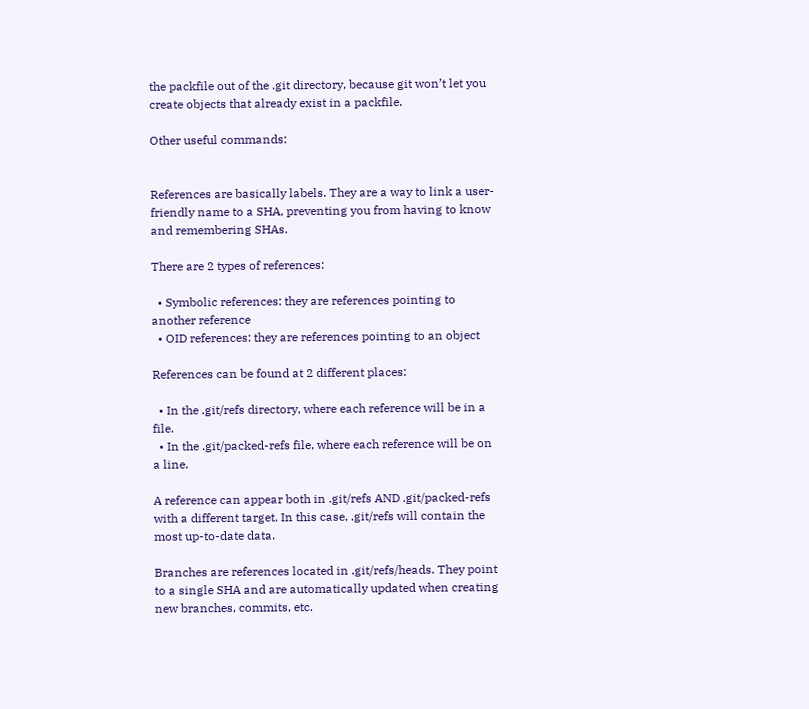the packfile out of the .git directory, because git won’t let you create objects that already exist in a packfile.

Other useful commands:


References are basically labels. They are a way to link a user-friendly name to a SHA, preventing you from having to know and remembering SHAs.

There are 2 types of references:

  • Symbolic references: they are references pointing to another reference
  • OID references: they are references pointing to an object

References can be found at 2 different places:

  • In the .git/refs directory, where each reference will be in a file.
  • In the .git/packed-refs file, where each reference will be on a line.

A reference can appear both in .git/refs AND .git/packed-refs with a different target. In this case, .git/refs will contain the most up-to-date data.

Branches are references located in .git/refs/heads. They point to a single SHA and are automatically updated when creating new branches, commits, etc.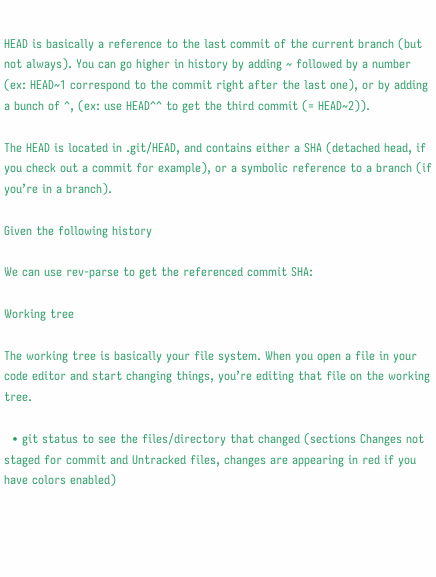HEAD is basically a reference to the last commit of the current branch (but not always). You can go higher in history by adding ~ followed by a number (ex: HEAD~1 correspond to the commit right after the last one), or by adding a bunch of ^, (ex: use HEAD^^ to get the third commit (= HEAD~2)).

The HEAD is located in .git/HEAD, and contains either a SHA (detached head, if you check out a commit for example), or a symbolic reference to a branch (if you’re in a branch).

Given the following history

We can use rev-parse to get the referenced commit SHA:

Working tree

The working tree is basically your file system. When you open a file in your code editor and start changing things, you’re editing that file on the working tree.

  • git status to see the files/directory that changed (sections Changes not staged for commit and Untracked files, changes are appearing in red if you have colors enabled)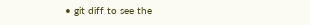• git diff to see the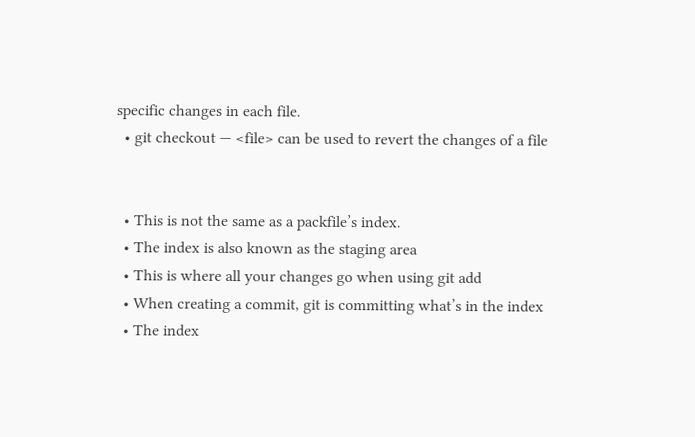specific changes in each file.
  • git checkout — <file> can be used to revert the changes of a file


  • This is not the same as a packfile’s index.
  • The index is also known as the staging area
  • This is where all your changes go when using git add
  • When creating a commit, git is committing what’s in the index
  • The index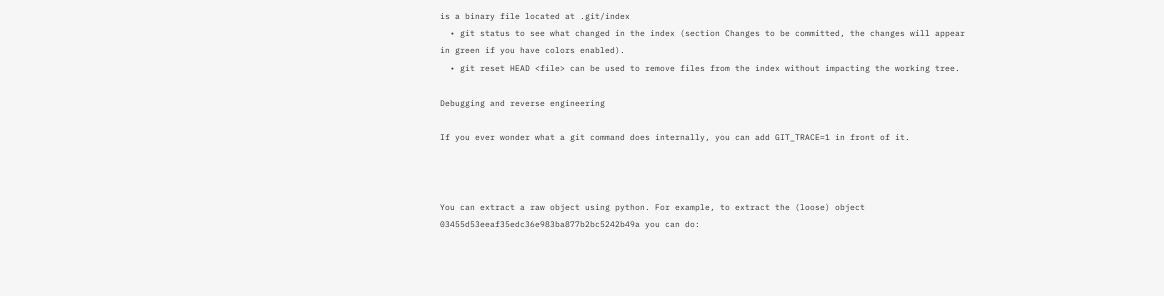is a binary file located at .git/index
  • git status to see what changed in the index (section Changes to be committed, the changes will appear in green if you have colors enabled).
  • git reset HEAD <file> can be used to remove files from the index without impacting the working tree.

Debugging and reverse engineering

If you ever wonder what a git command does internally, you can add GIT_TRACE=1 in front of it.



You can extract a raw object using python. For example, to extract the (loose) object 03455d53eeaf35edc36e983ba877b2bc5242b49a you can do: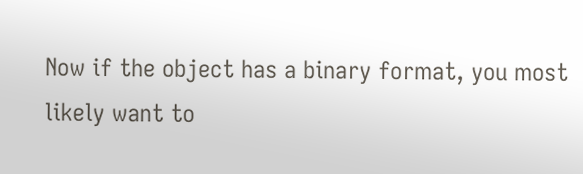Now if the object has a binary format, you most likely want to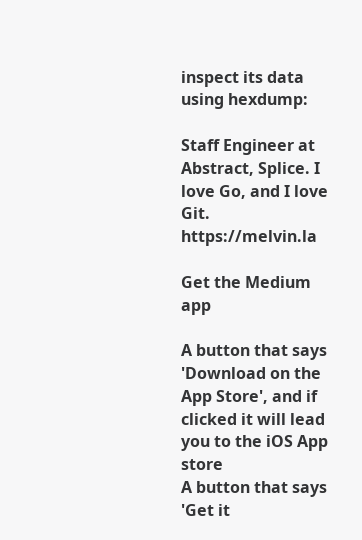inspect its data using hexdump:

Staff Engineer at Abstract, Splice. I love Go, and I love Git. https://melvin.la

Get the Medium app

A button that says 'Download on the App Store', and if clicked it will lead you to the iOS App store
A button that says 'Get it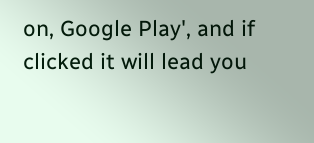on, Google Play', and if clicked it will lead you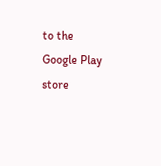to the Google Play store